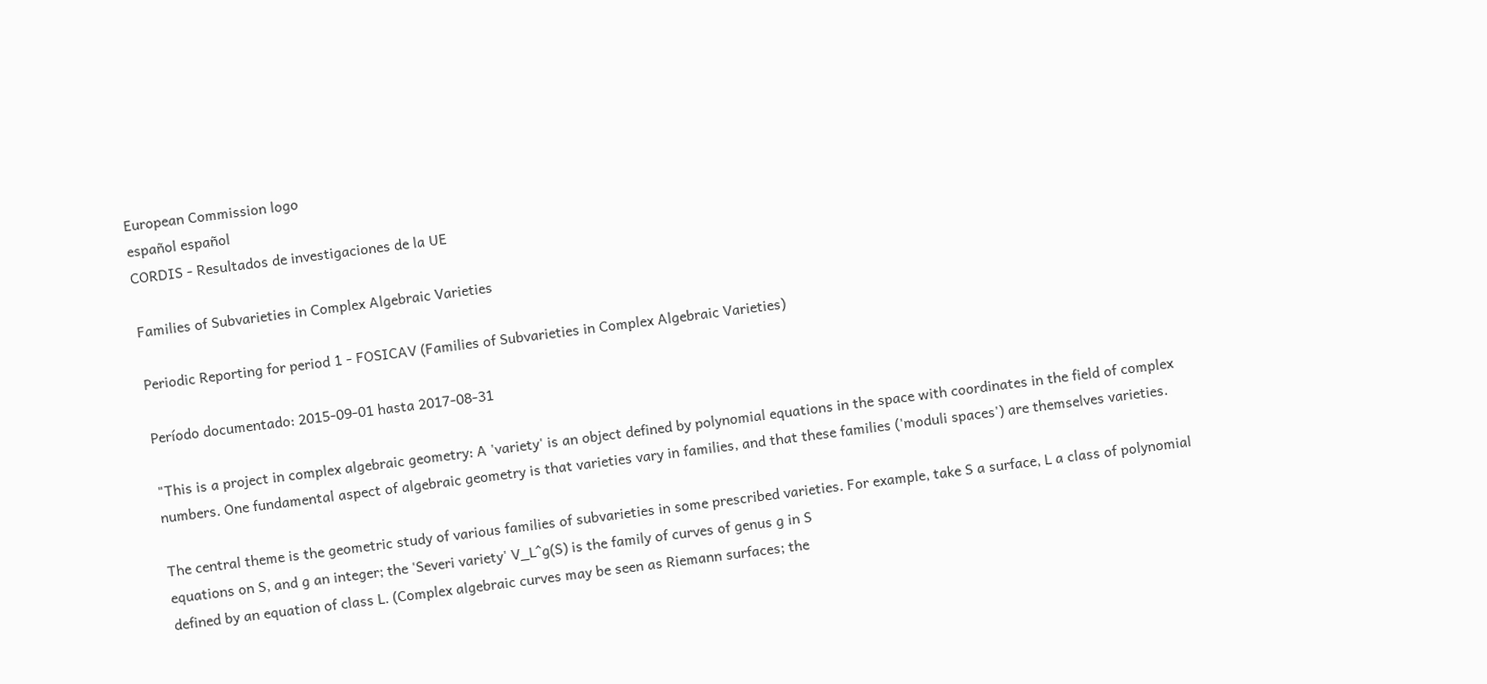European Commission logo
español español
CORDIS - Resultados de investigaciones de la UE

Families of Subvarieties in Complex Algebraic Varieties

Periodic Reporting for period 1 - FOSICAV (Families of Subvarieties in Complex Algebraic Varieties)

Período documentado: 2015-09-01 hasta 2017-08-31

"This is a project in complex algebraic geometry: A 'variety' is an object defined by polynomial equations in the space with coordinates in the field of complex numbers. One fundamental aspect of algebraic geometry is that varieties vary in families, and that these families ('moduli spaces') are themselves varieties.

The central theme is the geometric study of various families of subvarieties in some prescribed varieties. For example, take S a surface, L a class of polynomial equations on S, and g an integer; the 'Severi variety' V_L^g(S) is the family of curves of genus g in S
defined by an equation of class L. (Complex algebraic curves may be seen as Riemann surfaces; the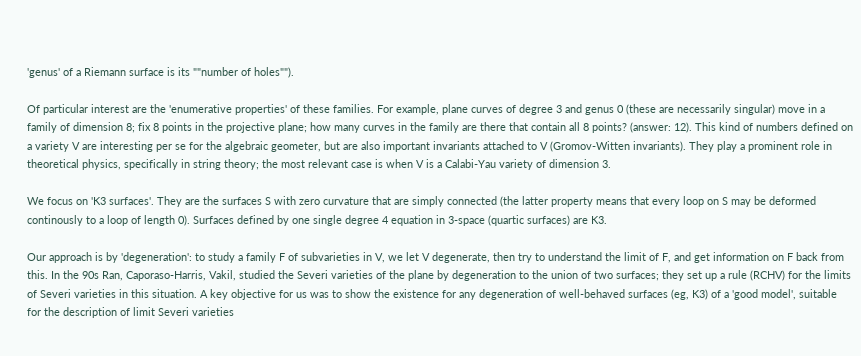'genus' of a Riemann surface is its ""number of holes"").

Of particular interest are the 'enumerative properties' of these families. For example, plane curves of degree 3 and genus 0 (these are necessarily singular) move in a family of dimension 8; fix 8 points in the projective plane; how many curves in the family are there that contain all 8 points? (answer: 12). This kind of numbers defined on a variety V are interesting per se for the algebraic geometer, but are also important invariants attached to V (Gromov-Witten invariants). They play a prominent role in theoretical physics, specifically in string theory; the most relevant case is when V is a Calabi-Yau variety of dimension 3.

We focus on 'K3 surfaces'. They are the surfaces S with zero curvature that are simply connected (the latter property means that every loop on S may be deformed continously to a loop of length 0). Surfaces defined by one single degree 4 equation in 3-space (quartic surfaces) are K3.

Our approach is by 'degeneration': to study a family F of subvarieties in V, we let V degenerate, then try to understand the limit of F, and get information on F back from this. In the 90s Ran, Caporaso-Harris, Vakil, studied the Severi varieties of the plane by degeneration to the union of two surfaces; they set up a rule (RCHV) for the limits of Severi varieties in this situation. A key objective for us was to show the existence for any degeneration of well-behaved surfaces (eg, K3) of a 'good model', suitable for the description of limit Severi varieties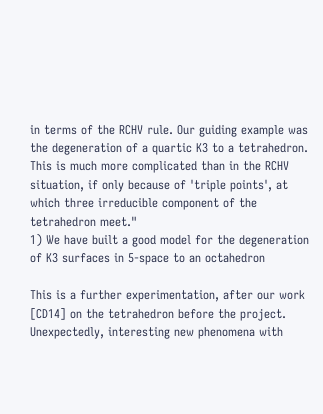in terms of the RCHV rule. Our guiding example was the degeneration of a quartic K3 to a tetrahedron. This is much more complicated than in the RCHV situation, if only because of 'triple points', at which three irreducible component of the tetrahedron meet."
1) We have built a good model for the degeneration of K3 surfaces in 5-space to an octahedron

This is a further experimentation, after our work [CD14] on the tetrahedron before the project. Unexpectedly, interesting new phenomena with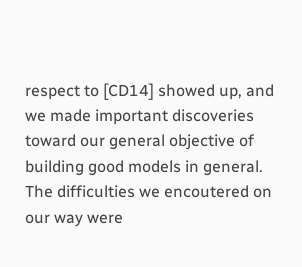respect to [CD14] showed up, and we made important discoveries toward our general objective of building good models in general. The difficulties we encoutered on our way were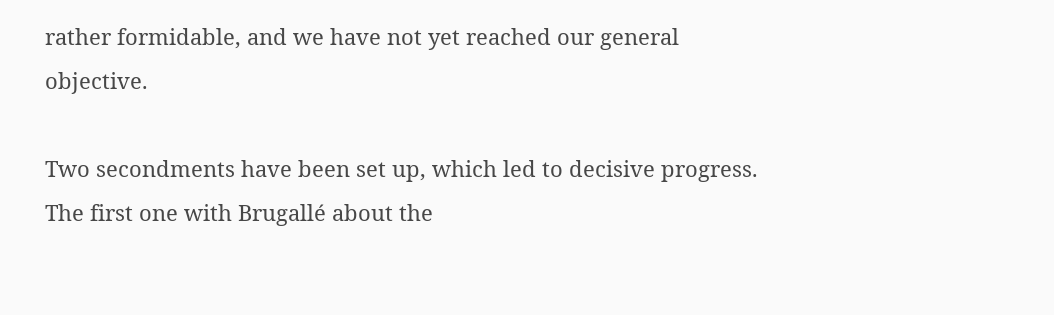rather formidable, and we have not yet reached our general objective.

Two secondments have been set up, which led to decisive progress. The first one with Brugallé about the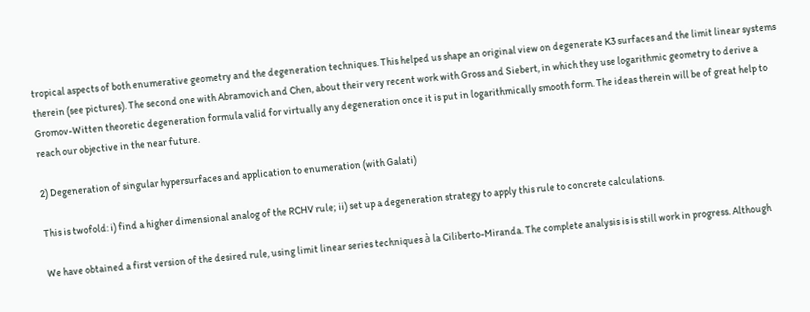tropical aspects of both enumerative geometry and the degeneration techniques. This helped us shape an original view on degenerate K3 surfaces and the limit linear systems therein (see pictures). The second one with Abramovich and Chen, about their very recent work with Gross and Siebert, in which they use logarithmic geometry to derive a Gromov-Witten theoretic degeneration formula valid for virtually any degeneration once it is put in logarithmically smooth form. The ideas therein will be of great help to reach our objective in the near future.

2) Degeneration of singular hypersurfaces and application to enumeration (with Galati)

This is twofold: i) find a higher dimensional analog of the RCHV rule; ii) set up a degeneration strategy to apply this rule to concrete calculations.

We have obtained a first version of the desired rule, using limit linear series techniques à la Ciliberto-Miranda. The complete analysis is is still work in progress. Although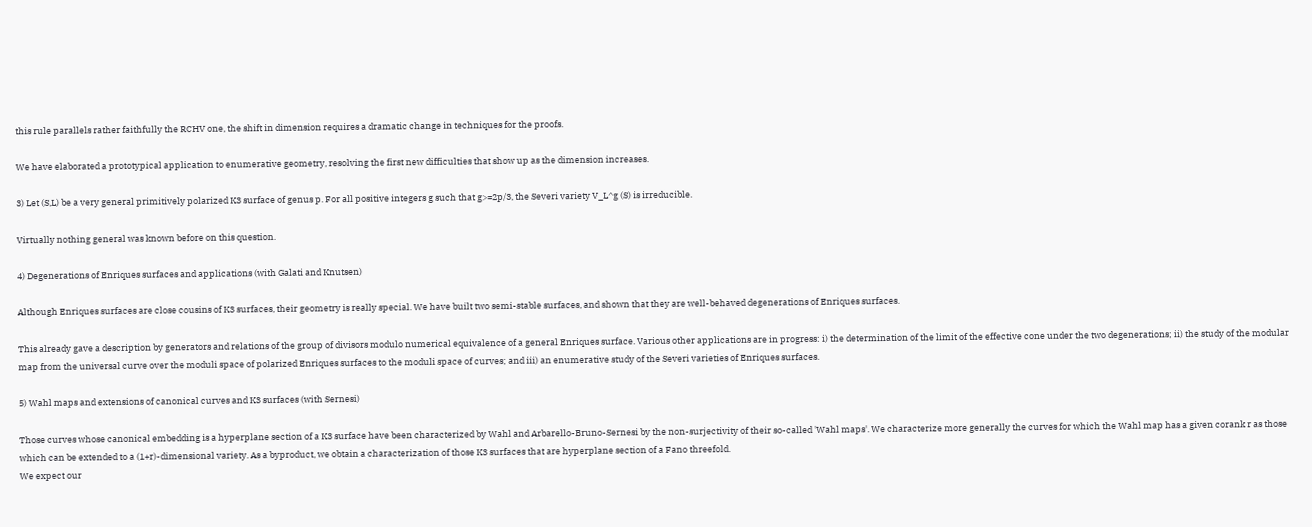this rule parallels rather faithfully the RCHV one, the shift in dimension requires a dramatic change in techniques for the proofs.

We have elaborated a prototypical application to enumerative geometry, resolving the first new difficulties that show up as the dimension increases.

3) Let (S,L) be a very general primitively polarized K3 surface of genus p. For all positive integers g such that g>=2p/3, the Severi variety V_L^g (S) is irreducible.

Virtually nothing general was known before on this question.

4) Degenerations of Enriques surfaces and applications (with Galati and Knutsen)

Although Enriques surfaces are close cousins of K3 surfaces, their geometry is really special. We have built two semi-stable surfaces, and shown that they are well-behaved degenerations of Enriques surfaces.

This already gave a description by generators and relations of the group of divisors modulo numerical equivalence of a general Enriques surface. Various other applications are in progress: i) the determination of the limit of the effective cone under the two degenerations; ii) the study of the modular map from the universal curve over the moduli space of polarized Enriques surfaces to the moduli space of curves; and iii) an enumerative study of the Severi varieties of Enriques surfaces.

5) Wahl maps and extensions of canonical curves and K3 surfaces (with Sernesi)

Those curves whose canonical embedding is a hyperplane section of a K3 surface have been characterized by Wahl and Arbarello-Bruno-Sernesi by the non-surjectivity of their so-called 'Wahl maps'. We characterize more generally the curves for which the Wahl map has a given corank r as those which can be extended to a (1+r)-dimensional variety. As a byproduct, we obtain a characterization of those K3 surfaces that are hyperplane section of a Fano threefold.
We expect our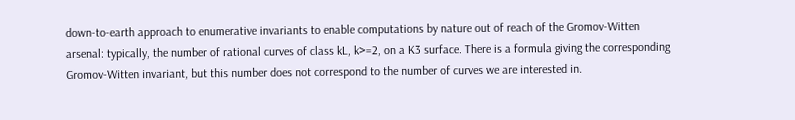down-to-earth approach to enumerative invariants to enable computations by nature out of reach of the Gromov-Witten arsenal: typically, the number of rational curves of class kL, k>=2, on a K3 surface. There is a formula giving the corresponding Gromov-Witten invariant, but this number does not correspond to the number of curves we are interested in.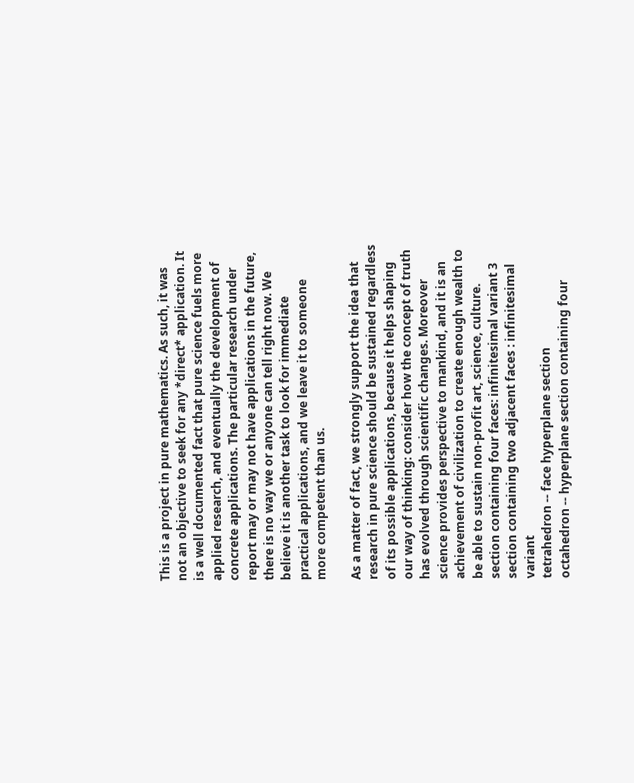This is a project in pure mathematics. As such, it was not an objective to seek for any *direct* application. It is a well documented fact that pure science fuels more applied research, and eventually the development of concrete applications. The particular research under report may or may not have applications in the future, there is no way we or anyone can tell right now. We believe it is another task to look for immediate practical applications, and we leave it to someone more competent than us.

As a matter of fact, we strongly support the idea that research in pure science should be sustained regardless of its possible applications, because it helps shaping our way of thinking: consider how the concept of truth has evolved through scientific changes. Moreover science provides perspective to mankind, and it is an achievement of civilization to create enough wealth to be able to sustain non-profit art, science, culture.
section containing four faces: infinitesimal variant 3
section containing two adjacent faces : infinitesimal variant
tetrahedron -- face hyperplane section
octahedron -- hyperplane section containing four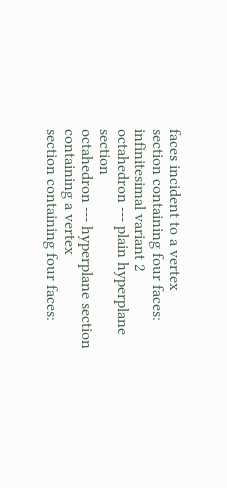faces incident to a vertex
section containing four faces: infinitesimal variant 2
octahedron --- plain hyperplane section
octahedron --- hyperplane section containing a vertex
section containing four faces: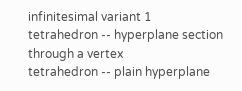infinitesimal variant 1
tetrahedron -- hyperplane section through a vertex
tetrahedron -- plain hyperplane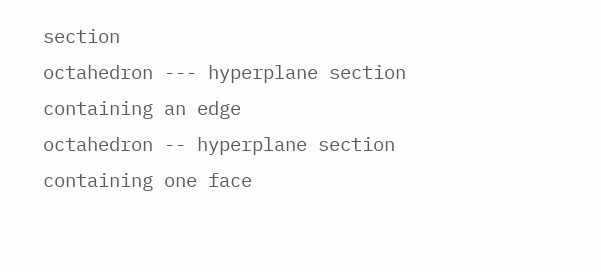section
octahedron --- hyperplane section containing an edge
octahedron -- hyperplane section containing one face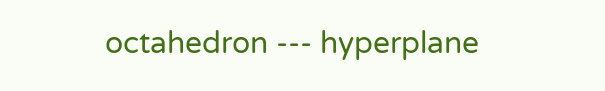octahedron --- hyperplane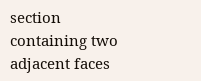section containing two adjacent faces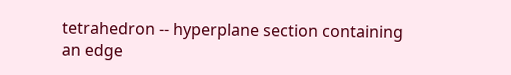tetrahedron -- hyperplane section containing an edge